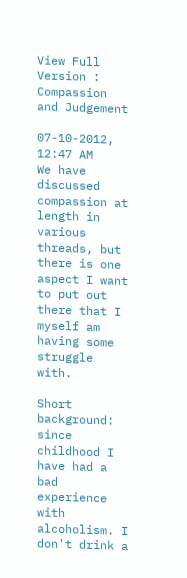View Full Version : Compassion and Judgement

07-10-2012, 12:47 AM
We have discussed compassion at length in various threads, but there is one aspect I want to put out there that I myself am having some struggle with.

Short background: since childhood I have had a bad experience with alcoholism. I don't drink a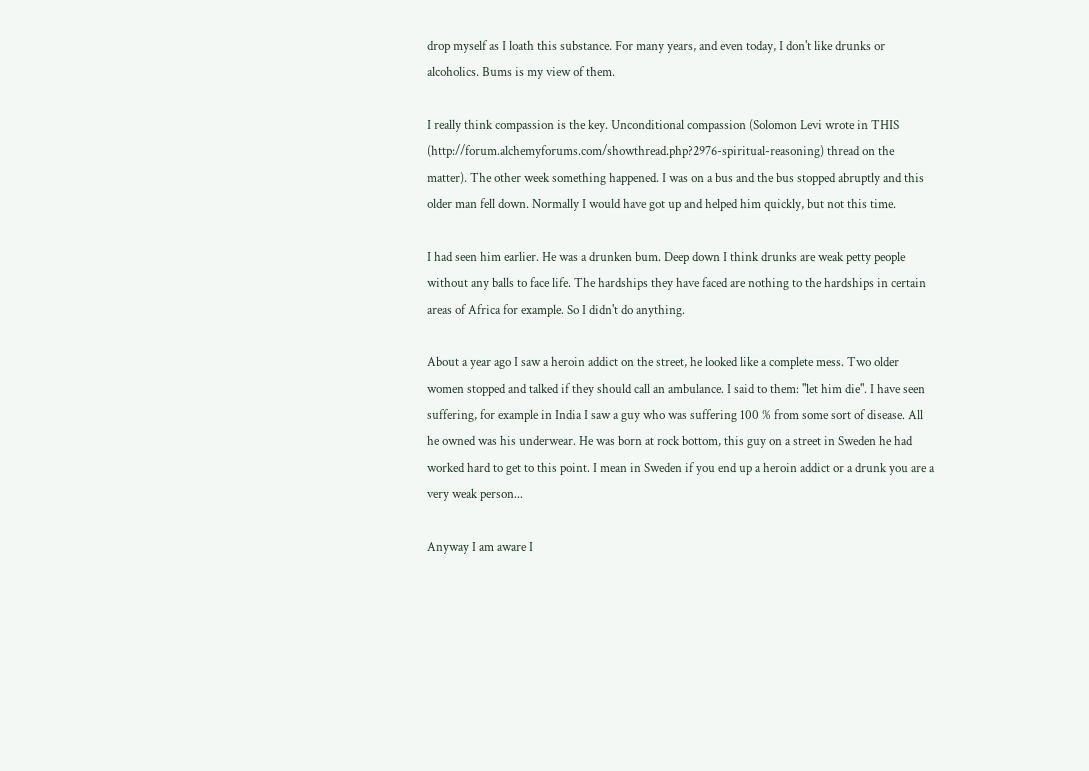drop myself as I loath this substance. For many years, and even today, I don't like drunks or alcoholics. Bums is my view of them.

I really think compassion is the key. Unconditional compassion (Solomon Levi wrote in THIS (http://forum.alchemyforums.com/showthread.php?2976-spiritual-reasoning) thread on the matter). The other week something happened. I was on a bus and the bus stopped abruptly and this older man fell down. Normally I would have got up and helped him quickly, but not this time.

I had seen him earlier. He was a drunken bum. Deep down I think drunks are weak petty people without any balls to face life. The hardships they have faced are nothing to the hardships in certain areas of Africa for example. So I didn't do anything.

About a year ago I saw a heroin addict on the street, he looked like a complete mess. Two older women stopped and talked if they should call an ambulance. I said to them: "let him die". I have seen suffering, for example in India I saw a guy who was suffering 100 % from some sort of disease. All he owned was his underwear. He was born at rock bottom, this guy on a street in Sweden he had worked hard to get to this point. I mean in Sweden if you end up a heroin addict or a drunk you are a very weak person...

Anyway I am aware I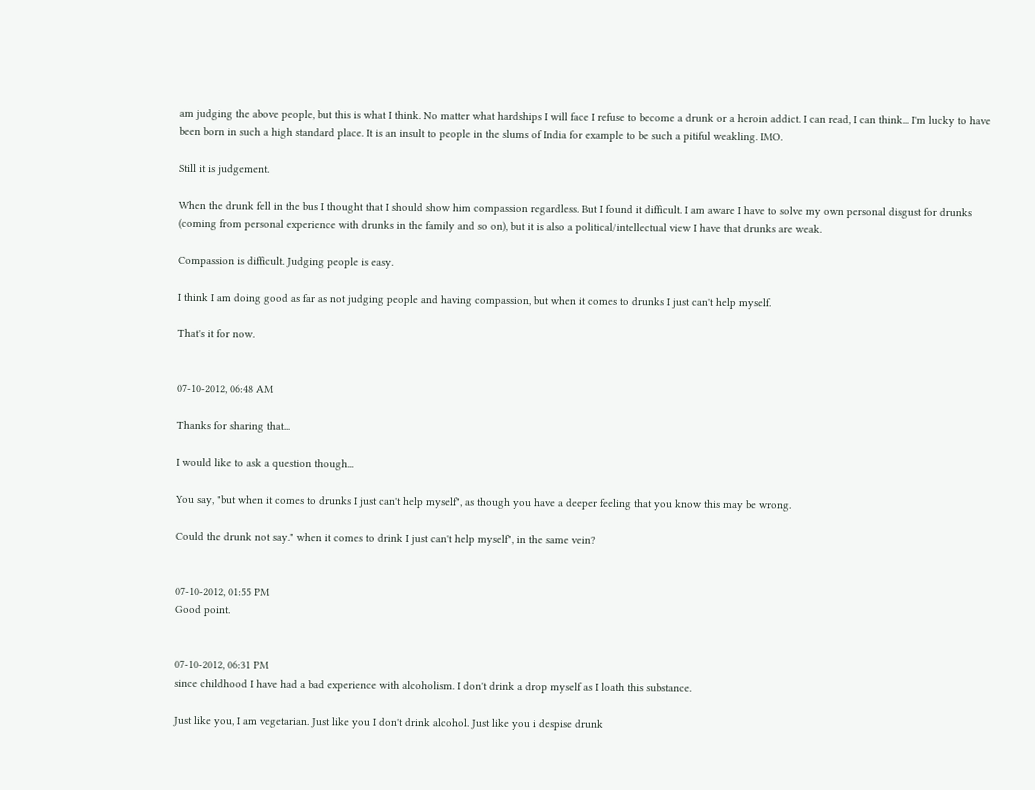am judging the above people, but this is what I think. No matter what hardships I will face I refuse to become a drunk or a heroin addict. I can read, I can think... I'm lucky to have been born in such a high standard place. It is an insult to people in the slums of India for example to be such a pitiful weakling. IMO.

Still it is judgement.

When the drunk fell in the bus I thought that I should show him compassion regardless. But I found it difficult. I am aware I have to solve my own personal disgust for drunks (coming from personal experience with drunks in the family and so on), but it is also a political/intellectual view I have that drunks are weak.

Compassion is difficult. Judging people is easy.

I think I am doing good as far as not judging people and having compassion, but when it comes to drunks I just can't help myself.

That's it for now.


07-10-2012, 06:48 AM

Thanks for sharing that...

I would like to ask a question though...

You say, "but when it comes to drunks I just can't help myself", as though you have a deeper feeling that you know this may be wrong.

Could the drunk not say." when it comes to drink I just can't help myself", in the same vein?


07-10-2012, 01:55 PM
Good point.


07-10-2012, 06:31 PM
since childhood I have had a bad experience with alcoholism. I don't drink a drop myself as I loath this substance.

Just like you, I am vegetarian. Just like you I don't drink alcohol. Just like you i despise drunk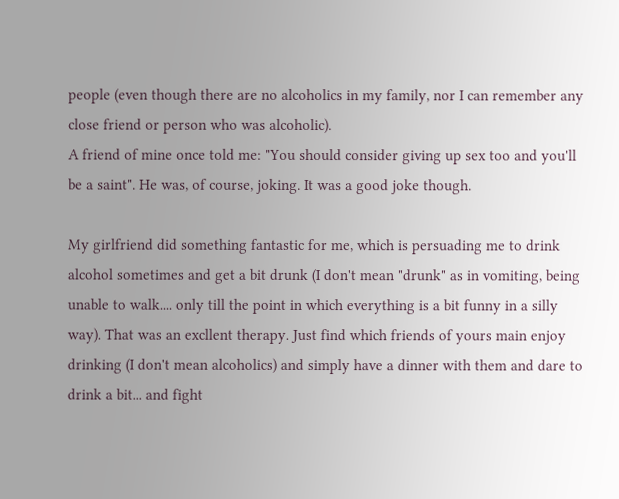people (even though there are no alcoholics in my family, nor I can remember any close friend or person who was alcoholic).
A friend of mine once told me: "You should consider giving up sex too and you'll be a saint". He was, of course, joking. It was a good joke though.

My girlfriend did something fantastic for me, which is persuading me to drink alcohol sometimes and get a bit drunk (I don't mean "drunk" as in vomiting, being unable to walk.... only till the point in which everything is a bit funny in a silly way). That was an excllent therapy. Just find which friends of yours main enjoy drinking (I don't mean alcoholics) and simply have a dinner with them and dare to drink a bit... and fight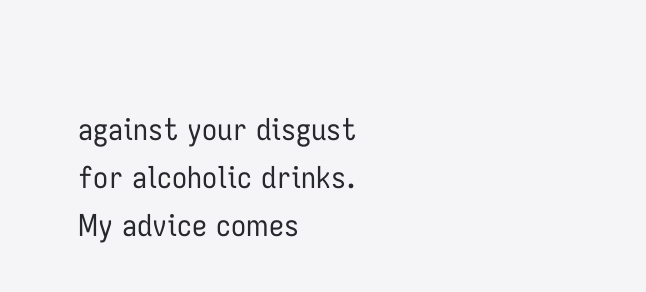against your disgust for alcoholic drinks.
My advice comes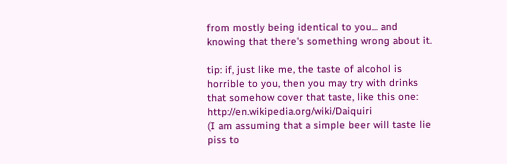from mostly being identical to you... and knowing that there's something wrong about it.

tip: if, just like me, the taste of alcohol is horrible to you, then you may try with drinks that somehow cover that taste, like this one: http://en.wikipedia.org/wiki/Daiquiri
(I am assuming that a simple beer will taste lie piss to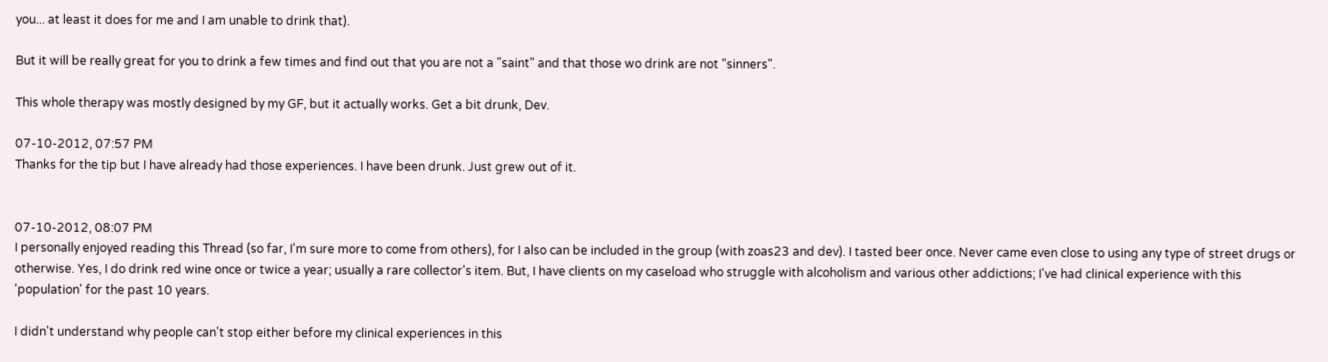you... at least it does for me and I am unable to drink that).

But it will be really great for you to drink a few times and find out that you are not a "saint" and that those wo drink are not "sinners".

This whole therapy was mostly designed by my GF, but it actually works. Get a bit drunk, Dev.

07-10-2012, 07:57 PM
Thanks for the tip but I have already had those experiences. I have been drunk. Just grew out of it.


07-10-2012, 08:07 PM
I personally enjoyed reading this Thread (so far, I'm sure more to come from others), for I also can be included in the group (with zoas23 and dev). I tasted beer once. Never came even close to using any type of street drugs or otherwise. Yes, I do drink red wine once or twice a year; usually a rare collector's item. But, I have clients on my caseload who struggle with alcoholism and various other addictions; I've had clinical experience with this 'population' for the past 10 years.

I didn't understand why people can't stop either before my clinical experiences in this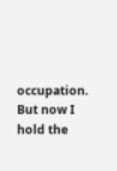occupation. But now I hold the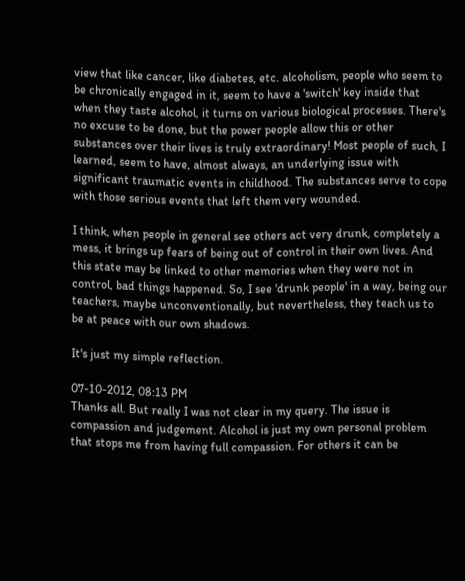view that like cancer, like diabetes, etc. alcoholism, people who seem to be chronically engaged in it, seem to have a 'switch' key inside that when they taste alcohol, it turns on various biological processes. There's no excuse to be done, but the power people allow this or other substances over their lives is truly extraordinary! Most people of such, I learned, seem to have, almost always, an underlying issue with significant traumatic events in childhood. The substances serve to cope with those serious events that left them very wounded.

I think, when people in general see others act very drunk, completely a mess, it brings up fears of being out of control in their own lives. And this state may be linked to other memories when they were not in control, bad things happened. So, I see 'drunk people' in a way, being our teachers, maybe unconventionally, but nevertheless, they teach us to be at peace with our own shadows.

It's just my simple reflection.

07-10-2012, 08:13 PM
Thanks all. But really I was not clear in my query. The issue is compassion and judgement. Alcohol is just my own personal problem that stops me from having full compassion. For others it can be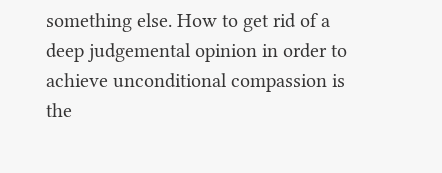something else. How to get rid of a deep judgemental opinion in order to achieve unconditional compassion is the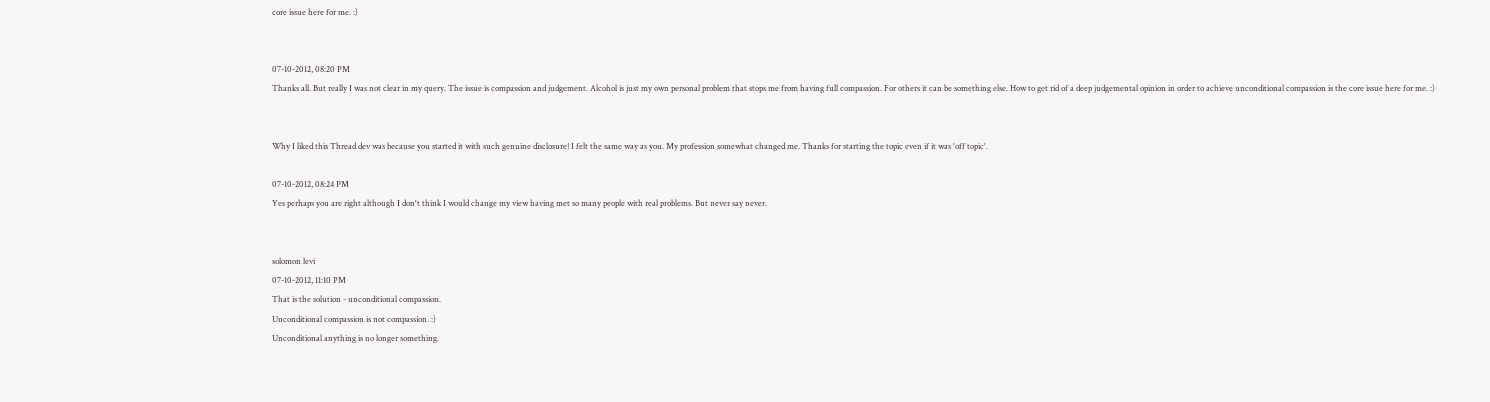core issue here for me. :)


07-10-2012, 08:20 PM
Thanks all. But really I was not clear in my query. The issue is compassion and judgement. Alcohol is just my own personal problem that stops me from having full compassion. For others it can be something else. How to get rid of a deep judgemental opinion in order to achieve unconditional compassion is the core issue here for me. :)


Why I liked this Thread dev was because you started it with such genuine disclosure! I felt the same way as you. My profession somewhat changed me. Thanks for starting the topic even if it was 'off topic'.

07-10-2012, 08:24 PM
Yes perhaps you are right although I don't think I would change my view having met so many people with real problems. But never say never.


solomon levi
07-10-2012, 11:10 PM
That is the solution - unconditional compassion.
Unconditional compassion is not compassion. :)
Unconditional anything is no longer something.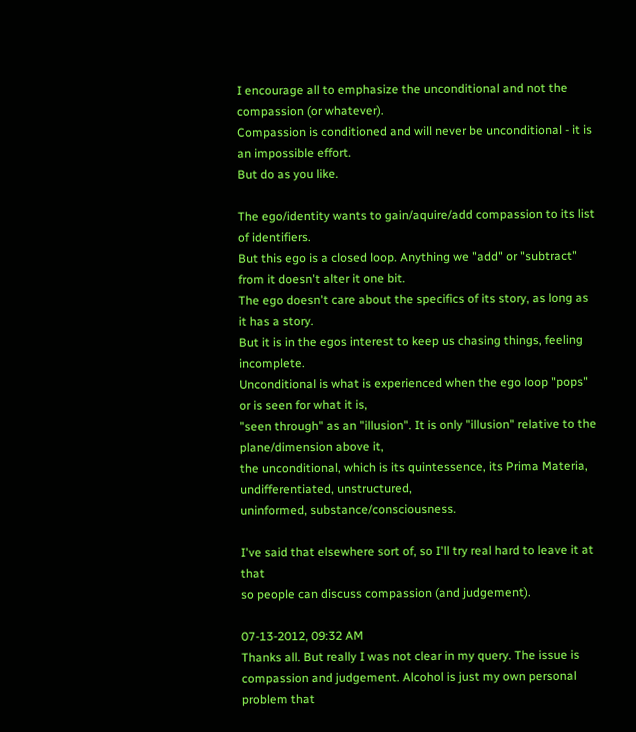I encourage all to emphasize the unconditional and not the compassion (or whatever).
Compassion is conditioned and will never be unconditional - it is an impossible effort.
But do as you like.

The ego/identity wants to gain/aquire/add compassion to its list of identifiers.
But this ego is a closed loop. Anything we "add" or "subtract" from it doesn't alter it one bit.
The ego doesn't care about the specifics of its story, as long as it has a story.
But it is in the egos interest to keep us chasing things, feeling incomplete.
Unconditional is what is experienced when the ego loop "pops" or is seen for what it is,
"seen through" as an "illusion". It is only "illusion" relative to the plane/dimension above it,
the unconditional, which is its quintessence, its Prima Materia, undifferentiated, unstructured,
uninformed, substance/consciousness.

I've said that elsewhere sort of, so I'll try real hard to leave it at that
so people can discuss compassion (and judgement).

07-13-2012, 09:32 AM
Thanks all. But really I was not clear in my query. The issue is compassion and judgement. Alcohol is just my own personal problem that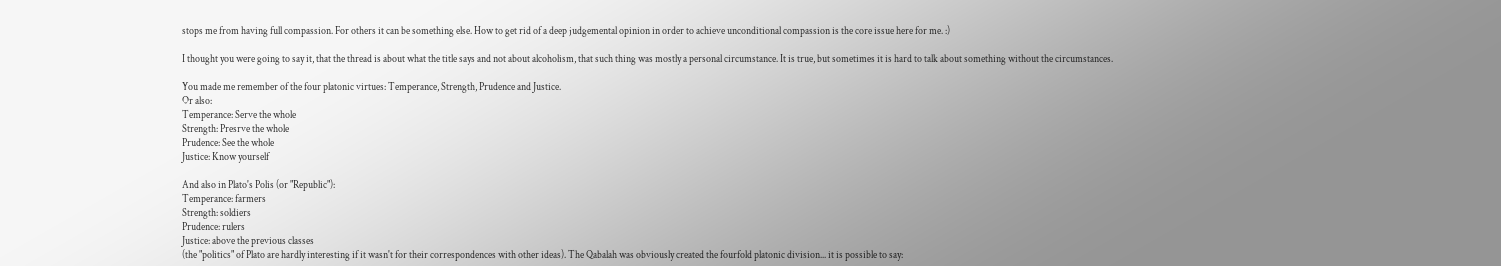stops me from having full compassion. For others it can be something else. How to get rid of a deep judgemental opinion in order to achieve unconditional compassion is the core issue here for me. :)

I thought you were going to say it, that the thread is about what the title says and not about alcoholism, that such thing was mostly a personal circumstance. It is true, but sometimes it is hard to talk about something without the circumstances.

You made me remember of the four platonic virtues: Temperance, Strength, Prudence and Justice.
Or also:
Temperance: Serve the whole
Strength: Presrve the whole
Prudence: See the whole
Justice: Know yourself

And also in Plato's Polis (or "Republic"):
Temperance: farmers
Strength: soldiers
Prudence: rulers
Justice: above the previous classes
(the "politics" of Plato are hardly interesting if it wasn't for their correspondences with other ideas). The Qabalah was obviously created the fourfold platonic division... it is possible to say: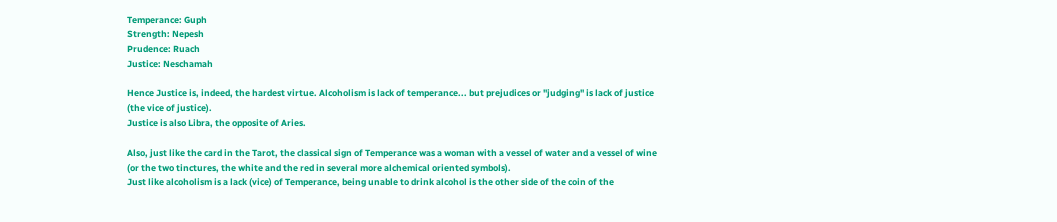Temperance: Guph
Strength: Nepesh
Prudence: Ruach
Justice: Neschamah

Hence Justice is, indeed, the hardest virtue. Alcoholism is lack of temperance... but prejudices or "judging" is lack of justice (the vice of justice).
Justice is also Libra, the opposite of Aries.

Also, just like the card in the Tarot, the classical sign of Temperance was a woman with a vessel of water and a vessel of wine (or the two tinctures, the white and the red in several more alchemical oriented symbols).
Just like alcoholism is a lack (vice) of Temperance, being unable to drink alcohol is the other side of the coin of the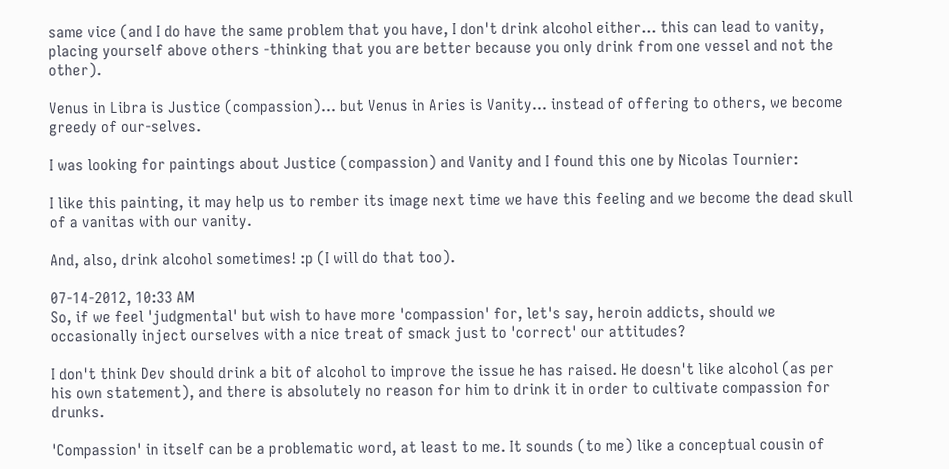same vice (and I do have the same problem that you have, I don't drink alcohol either... this can lead to vanity, placing yourself above others -thinking that you are better because you only drink from one vessel and not the other).

Venus in Libra is Justice (compassion)... but Venus in Aries is Vanity... instead of offering to others, we become greedy of our-selves.

I was looking for paintings about Justice (compassion) and Vanity and I found this one by Nicolas Tournier:

I like this painting, it may help us to rember its image next time we have this feeling and we become the dead skull of a vanitas with our vanity.

And, also, drink alcohol sometimes! :p (I will do that too).

07-14-2012, 10:33 AM
So, if we feel 'judgmental' but wish to have more 'compassion' for, let's say, heroin addicts, should we occasionally inject ourselves with a nice treat of smack just to 'correct' our attitudes?

I don't think Dev should drink a bit of alcohol to improve the issue he has raised. He doesn't like alcohol (as per his own statement), and there is absolutely no reason for him to drink it in order to cultivate compassion for drunks.

'Compassion' in itself can be a problematic word, at least to me. It sounds (to me) like a conceptual cousin of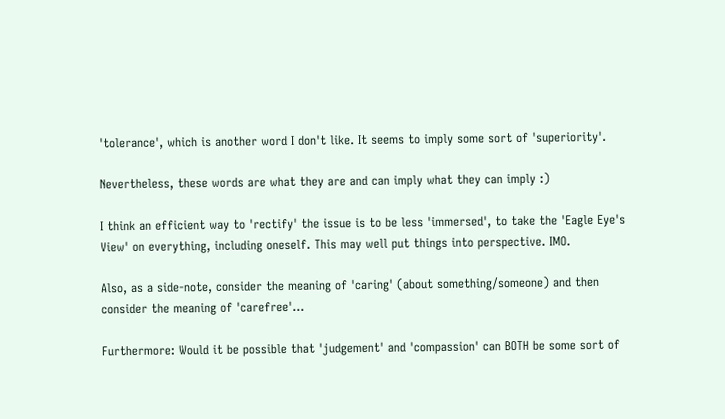'tolerance', which is another word I don't like. It seems to imply some sort of 'superiority'.

Nevertheless, these words are what they are and can imply what they can imply :)

I think an efficient way to 'rectify' the issue is to be less 'immersed', to take the 'Eagle Eye's View' on everything, including oneself. This may well put things into perspective. IMO.

Also, as a side-note, consider the meaning of 'caring' (about something/someone) and then consider the meaning of 'carefree'...

Furthermore: Would it be possible that 'judgement' and 'compassion' can BOTH be some sort of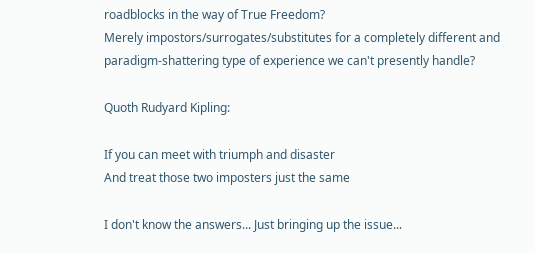roadblocks in the way of True Freedom?
Merely impostors/surrogates/substitutes for a completely different and paradigm-shattering type of experience we can't presently handle?

Quoth Rudyard Kipling:

If you can meet with triumph and disaster
And treat those two imposters just the same

I don't know the answers... Just bringing up the issue...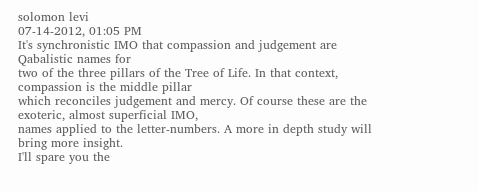solomon levi
07-14-2012, 01:05 PM
It's synchronistic IMO that compassion and judgement are Qabalistic names for
two of the three pillars of the Tree of Life. In that context, compassion is the middle pillar
which reconciles judgement and mercy. Of course these are the exoteric, almost superficial IMO,
names applied to the letter-numbers. A more in depth study will bring more insight.
I'll spare you the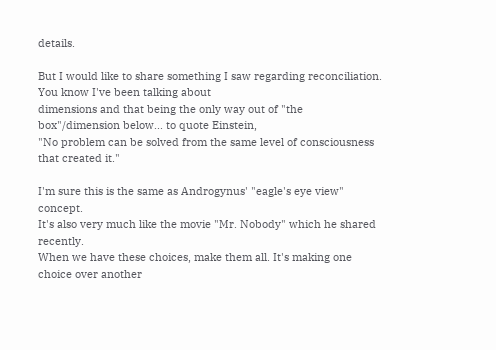details.

But I would like to share something I saw regarding reconciliation. You know I've been talking about
dimensions and that being the only way out of "the box"/dimension below... to quote Einstein,
"No problem can be solved from the same level of consciousness that created it."

I'm sure this is the same as Androgynus' "eagle's eye view" concept.
It's also very much like the movie "Mr. Nobody" which he shared recently.
When we have these choices, make them all. It's making one choice over another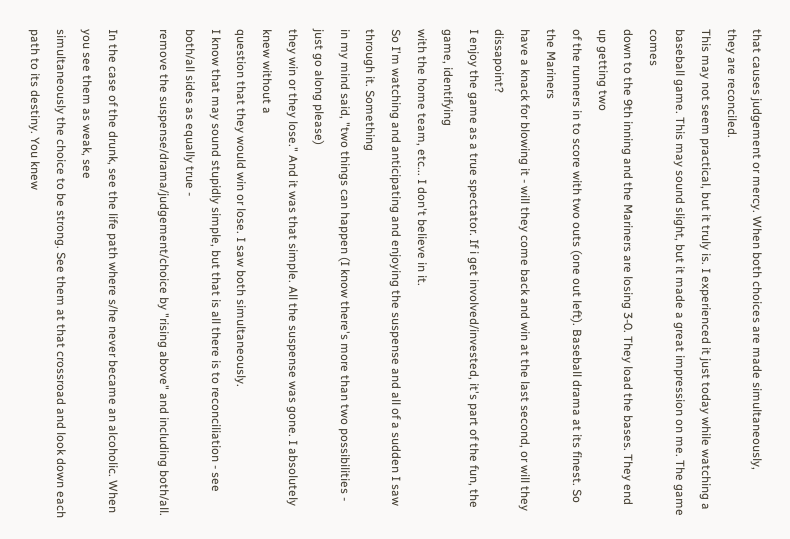that causes judgement or mercy. When both choices are made simultaneously,
they are reconciled.
This may not seem practical, but it truly is. I experienced it just today while watching a
baseball game. This may sound slight, but it made a great impression on me. The game comes
down to the 9th inning and the Mariners are losing 3-0. They load the bases. They end up getting two
of the runners in to score with two outs (one out left). Baseball drama at its finest. So the Mariners
have a knack for blowing it - will they come back and win at the last second, or will they dissapoint?
I enjoy the game as a true spectator. If i get involved/invested, it's part of the fun, the game, identifying
with the home team, etc... I don't believe in it.
So I'm watching and anticipating and enjoying the suspense and all of a sudden I saw through it. Something
in my mind said, "two things can happen (I know there's more than two possibilities - just go along please)
they win or they lose." And it was that simple. All the suspense was gone. I absolutely knew without a
question that they would win or lose. I saw both simultaneously.
I know that may sound stupidly simple, but that is all there is to reconciliation - see both/all sides as equally true -
remove the suspense/drama/judgement/choice by "rising above" and including both/all.

In the case of the drunk, see the life path where s/he never became an alcoholic. When you see them as weak, see
simultaneously the choice to be strong. See them at that crossroad and look down each path to its destiny. You knew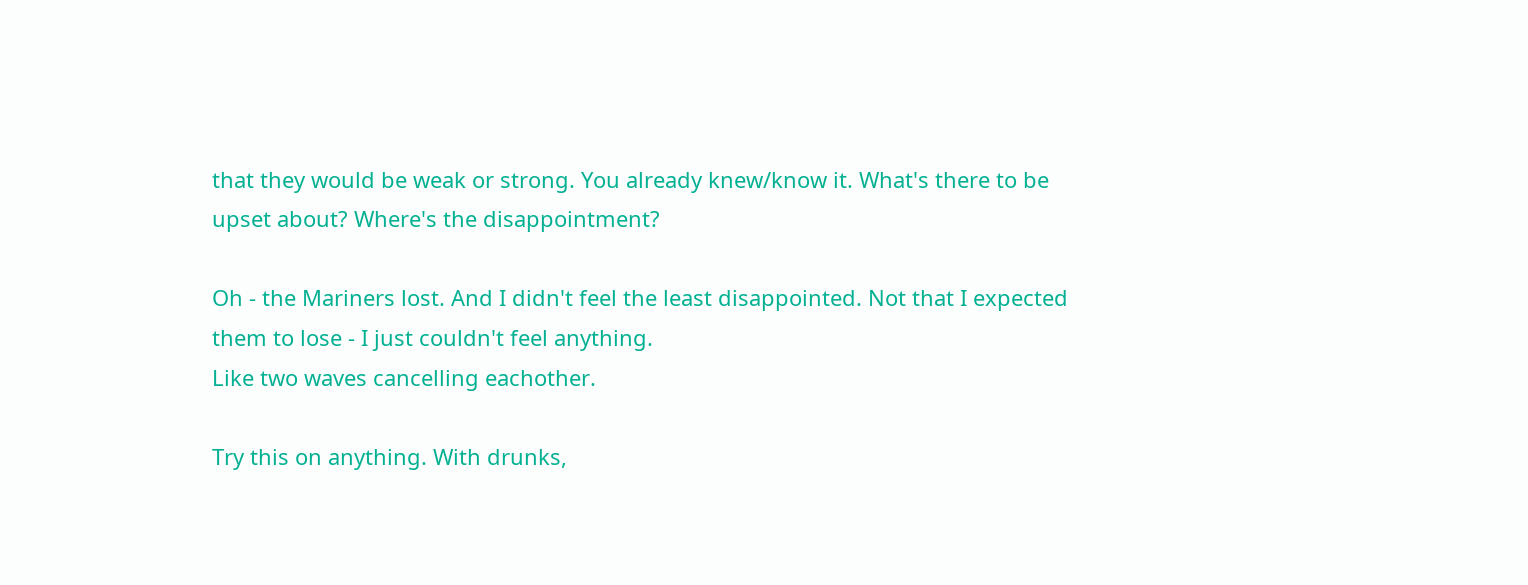that they would be weak or strong. You already knew/know it. What's there to be upset about? Where's the disappointment?

Oh - the Mariners lost. And I didn't feel the least disappointed. Not that I expected them to lose - I just couldn't feel anything.
Like two waves cancelling eachother.

Try this on anything. With drunks,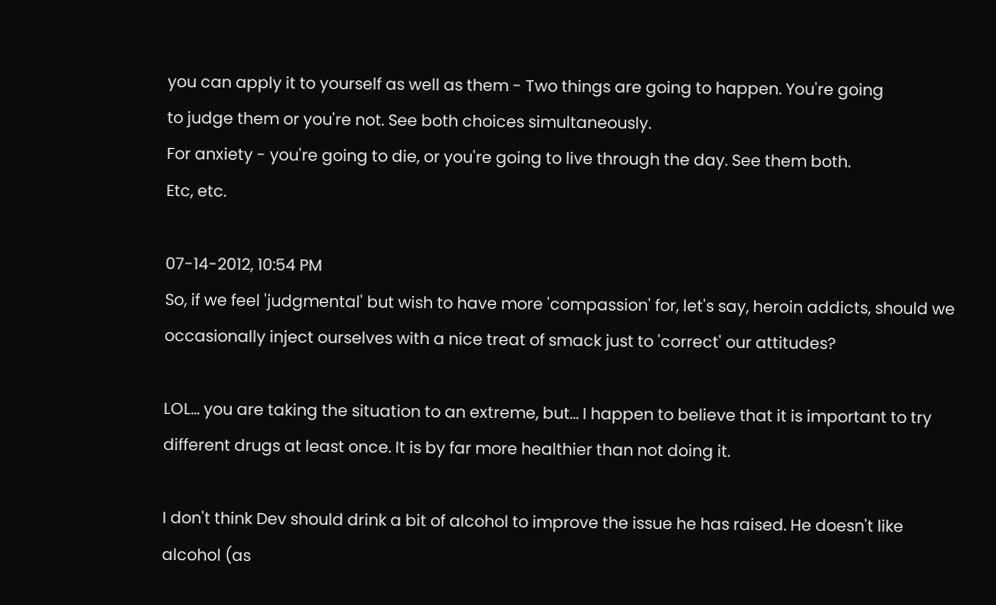you can apply it to yourself as well as them - Two things are going to happen. You're going
to judge them or you're not. See both choices simultaneously.
For anxiety - you're going to die, or you're going to live through the day. See them both.
Etc, etc.

07-14-2012, 10:54 PM
So, if we feel 'judgmental' but wish to have more 'compassion' for, let's say, heroin addicts, should we occasionally inject ourselves with a nice treat of smack just to 'correct' our attitudes?

LOL... you are taking the situation to an extreme, but... I happen to believe that it is important to try different drugs at least once. It is by far more healthier than not doing it.

I don't think Dev should drink a bit of alcohol to improve the issue he has raised. He doesn't like alcohol (as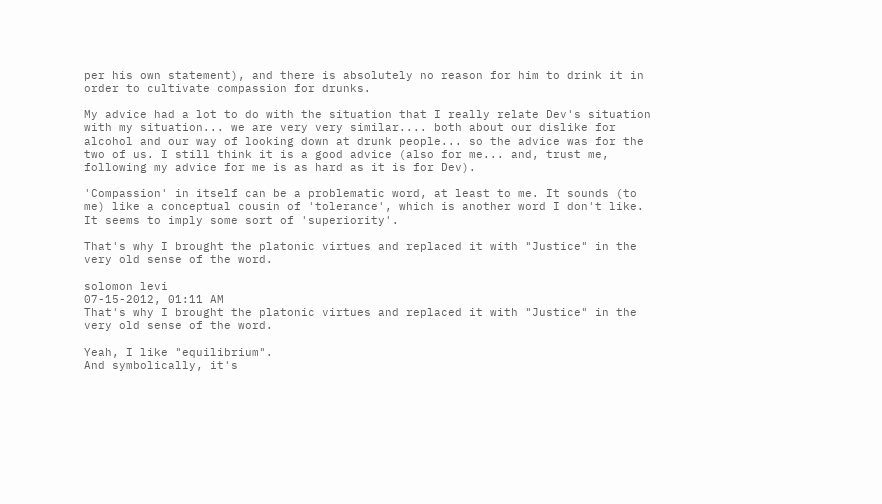per his own statement), and there is absolutely no reason for him to drink it in order to cultivate compassion for drunks.

My advice had a lot to do with the situation that I really relate Dev's situation with my situation... we are very very similar.... both about our dislike for alcohol and our way of looking down at drunk people... so the advice was for the two of us. I still think it is a good advice (also for me... and, trust me, following my advice for me is as hard as it is for Dev).

'Compassion' in itself can be a problematic word, at least to me. It sounds (to me) like a conceptual cousin of 'tolerance', which is another word I don't like. It seems to imply some sort of 'superiority'.

That's why I brought the platonic virtues and replaced it with "Justice" in the very old sense of the word.

solomon levi
07-15-2012, 01:11 AM
That's why I brought the platonic virtues and replaced it with "Justice" in the very old sense of the word.

Yeah, I like "equilibrium".
And symbolically, it's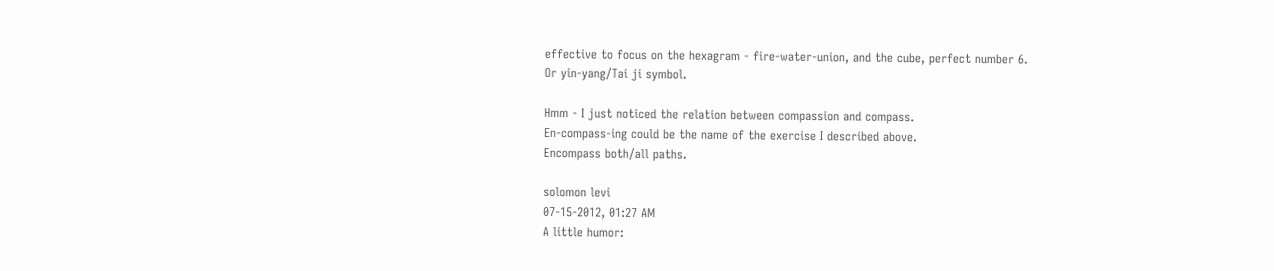effective to focus on the hexagram - fire-water-union, and the cube, perfect number 6.
Or yin-yang/Tai ji symbol.

Hmm - I just noticed the relation between compassion and compass.
En-compass-ing could be the name of the exercise I described above.
Encompass both/all paths.

solomon levi
07-15-2012, 01:27 AM
A little humor: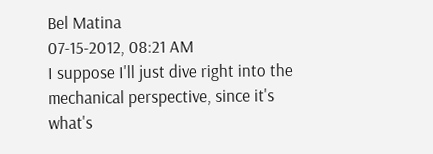Bel Matina
07-15-2012, 08:21 AM
I suppose I'll just dive right into the mechanical perspective, since it's what's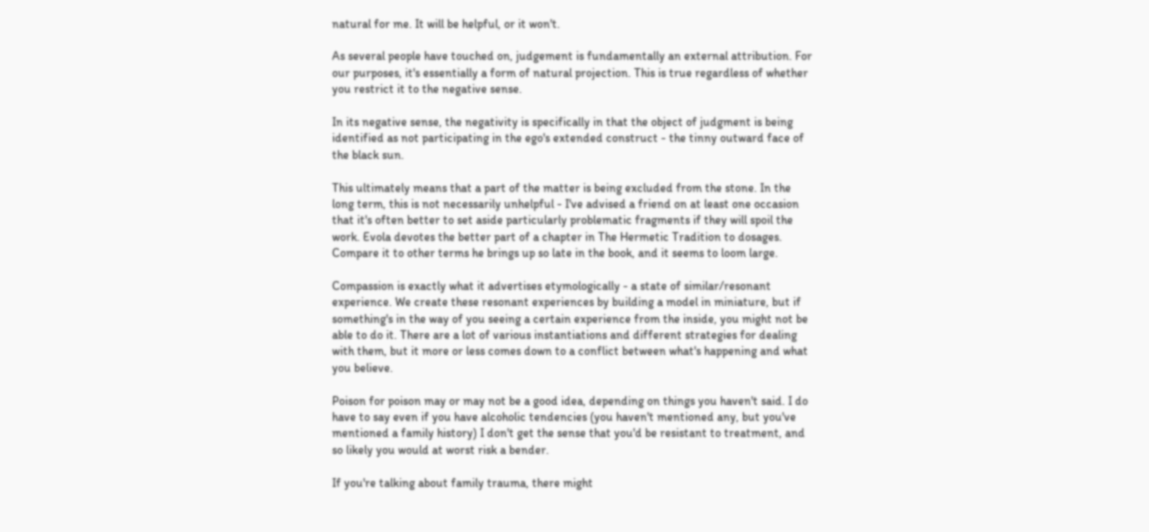natural for me. It will be helpful, or it won't.

As several people have touched on, judgement is fundamentally an external attribution. For our purposes, it's essentially a form of natural projection. This is true regardless of whether you restrict it to the negative sense.

In its negative sense, the negativity is specifically in that the object of judgment is being identified as not participating in the ego's extended construct - the tinny outward face of the black sun.

This ultimately means that a part of the matter is being excluded from the stone. In the long term, this is not necessarily unhelpful - I've advised a friend on at least one occasion that it's often better to set aside particularly problematic fragments if they will spoil the work. Evola devotes the better part of a chapter in The Hermetic Tradition to dosages. Compare it to other terms he brings up so late in the book, and it seems to loom large.

Compassion is exactly what it advertises etymologically - a state of similar/resonant experience. We create these resonant experiences by building a model in miniature, but if something's in the way of you seeing a certain experience from the inside, you might not be able to do it. There are a lot of various instantiations and different strategies for dealing with them, but it more or less comes down to a conflict between what's happening and what you believe.

Poison for poison may or may not be a good idea, depending on things you haven't said. I do have to say even if you have alcoholic tendencies (you haven't mentioned any, but you've mentioned a family history) I don't get the sense that you'd be resistant to treatment, and so likely you would at worst risk a bender.

If you're talking about family trauma, there might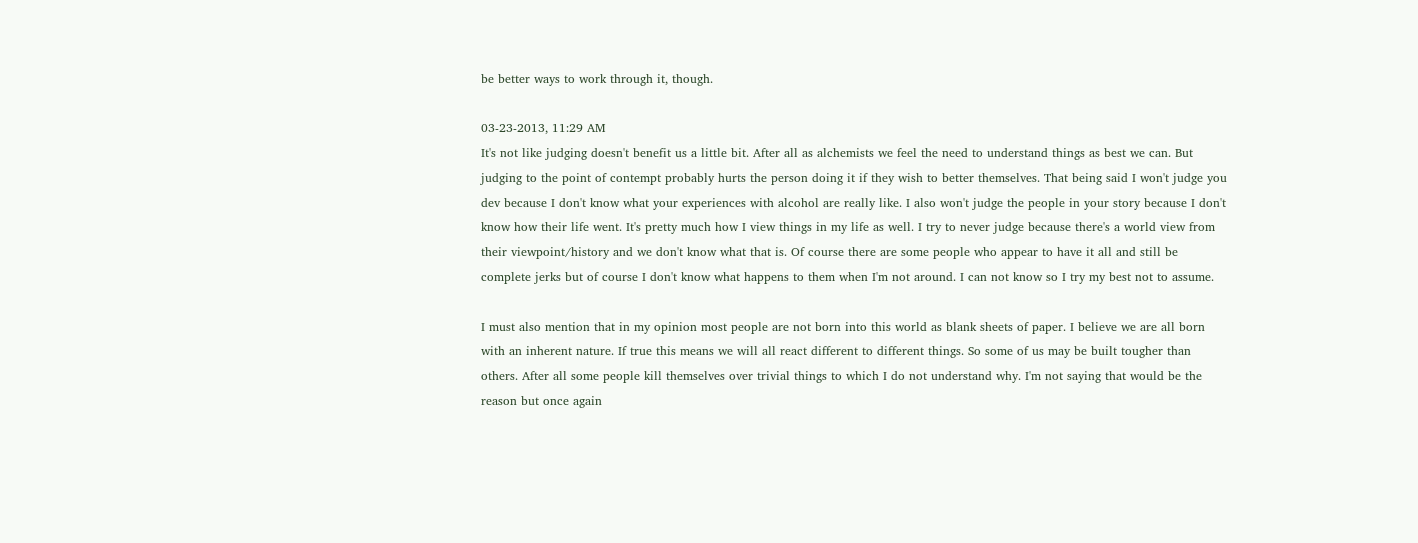be better ways to work through it, though.

03-23-2013, 11:29 AM
It's not like judging doesn't benefit us a little bit. After all as alchemists we feel the need to understand things as best we can. But judging to the point of contempt probably hurts the person doing it if they wish to better themselves. That being said I won't judge you dev because I don't know what your experiences with alcohol are really like. I also won't judge the people in your story because I don't know how their life went. It's pretty much how I view things in my life as well. I try to never judge because there's a world view from their viewpoint/history and we don't know what that is. Of course there are some people who appear to have it all and still be complete jerks but of course I don't know what happens to them when I'm not around. I can not know so I try my best not to assume.

I must also mention that in my opinion most people are not born into this world as blank sheets of paper. I believe we are all born with an inherent nature. If true this means we will all react different to different things. So some of us may be built tougher than others. After all some people kill themselves over trivial things to which I do not understand why. I'm not saying that would be the reason but once again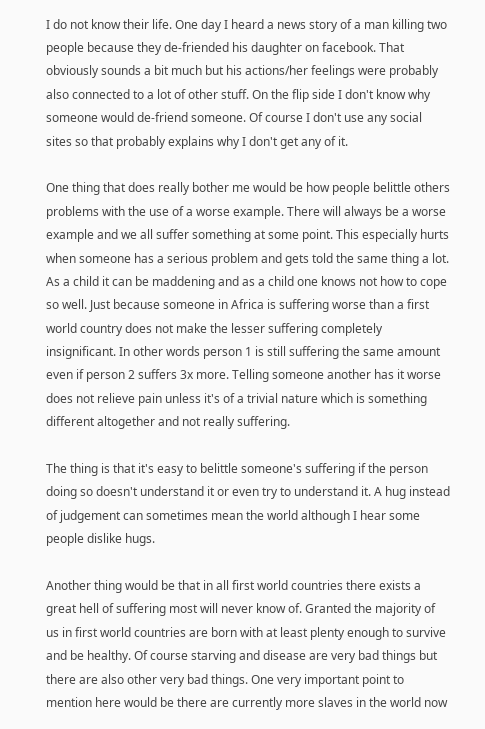I do not know their life. One day I heard a news story of a man killing two people because they de-friended his daughter on facebook. That obviously sounds a bit much but his actions/her feelings were probably also connected to a lot of other stuff. On the flip side I don't know why someone would de-friend someone. Of course I don't use any social sites so that probably explains why I don't get any of it.

One thing that does really bother me would be how people belittle others problems with the use of a worse example. There will always be a worse example and we all suffer something at some point. This especially hurts when someone has a serious problem and gets told the same thing a lot. As a child it can be maddening and as a child one knows not how to cope so well. Just because someone in Africa is suffering worse than a first world country does not make the lesser suffering completely insignificant. In other words person 1 is still suffering the same amount even if person 2 suffers 3x more. Telling someone another has it worse does not relieve pain unless it's of a trivial nature which is something different altogether and not really suffering.

The thing is that it's easy to belittle someone's suffering if the person doing so doesn't understand it or even try to understand it. A hug instead of judgement can sometimes mean the world although I hear some people dislike hugs.

Another thing would be that in all first world countries there exists a great hell of suffering most will never know of. Granted the majority of us in first world countries are born with at least plenty enough to survive and be healthy. Of course starving and disease are very bad things but there are also other very bad things. One very important point to mention here would be there are currently more slaves in the world now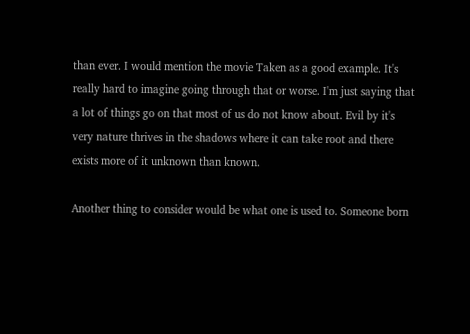than ever. I would mention the movie Taken as a good example. It's really hard to imagine going through that or worse. I'm just saying that a lot of things go on that most of us do not know about. Evil by it's very nature thrives in the shadows where it can take root and there exists more of it unknown than known.

Another thing to consider would be what one is used to. Someone born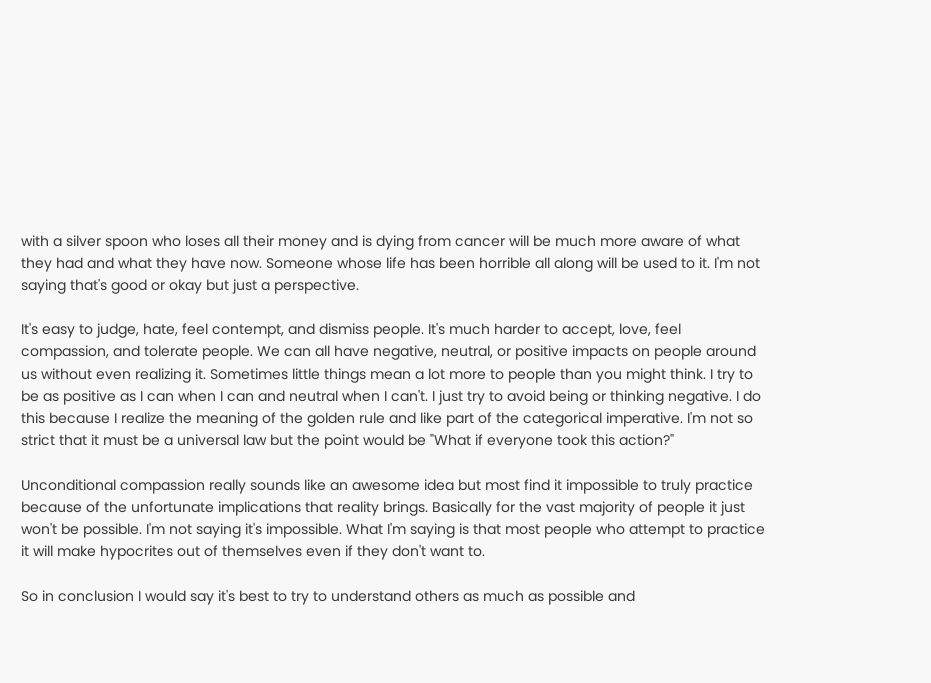with a silver spoon who loses all their money and is dying from cancer will be much more aware of what they had and what they have now. Someone whose life has been horrible all along will be used to it. I'm not saying that's good or okay but just a perspective.

It's easy to judge, hate, feel contempt, and dismiss people. It's much harder to accept, love, feel compassion, and tolerate people. We can all have negative, neutral, or positive impacts on people around us without even realizing it. Sometimes little things mean a lot more to people than you might think. I try to be as positive as I can when I can and neutral when I can't. I just try to avoid being or thinking negative. I do this because I realize the meaning of the golden rule and like part of the categorical imperative. I'm not so strict that it must be a universal law but the point would be "What if everyone took this action?"

Unconditional compassion really sounds like an awesome idea but most find it impossible to truly practice because of the unfortunate implications that reality brings. Basically for the vast majority of people it just won't be possible. I'm not saying it's impossible. What I'm saying is that most people who attempt to practice it will make hypocrites out of themselves even if they don't want to.

So in conclusion I would say it's best to try to understand others as much as possible and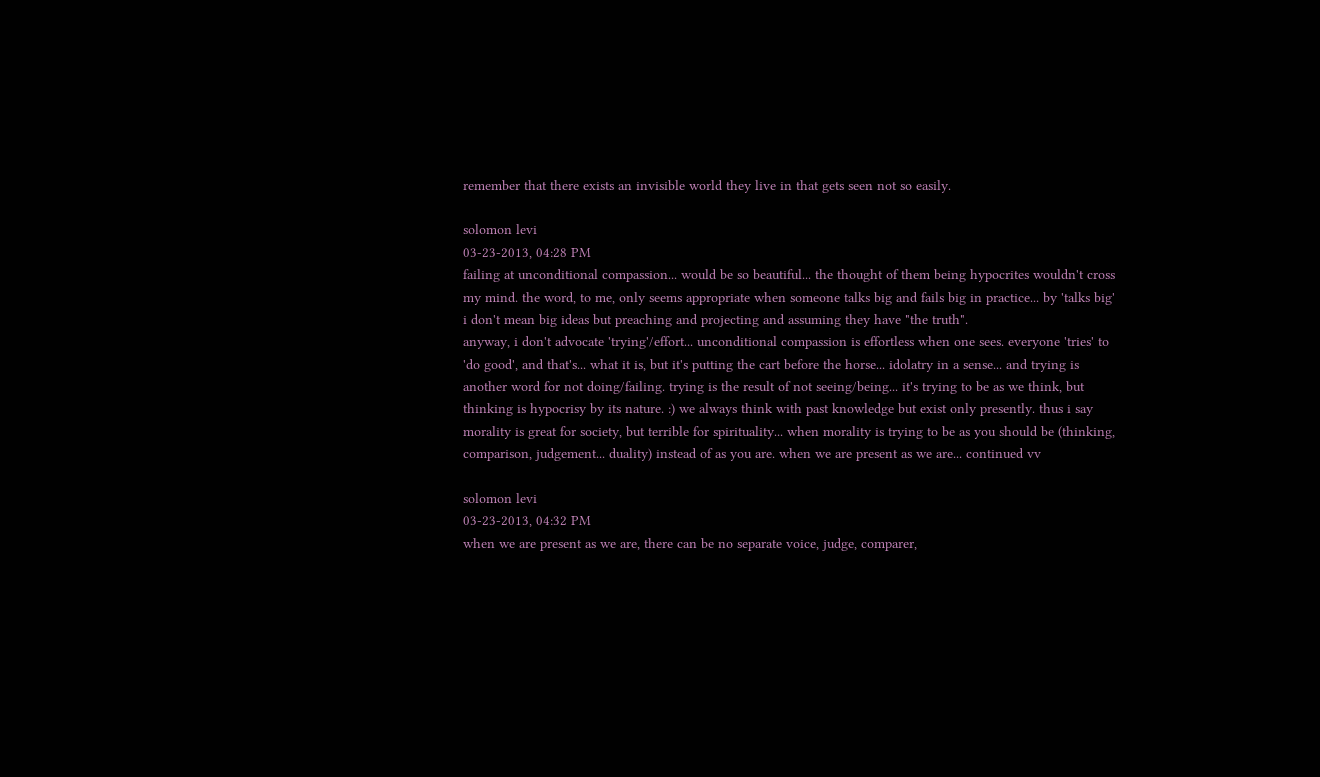remember that there exists an invisible world they live in that gets seen not so easily.

solomon levi
03-23-2013, 04:28 PM
failing at unconditional compassion... would be so beautiful... the thought of them being hypocrites wouldn't cross my mind. the word, to me, only seems appropriate when someone talks big and fails big in practice... by 'talks big' i don't mean big ideas but preaching and projecting and assuming they have "the truth".
anyway, i don't advocate 'trying'/effort... unconditional compassion is effortless when one sees. everyone 'tries' to 'do good', and that's... what it is, but it's putting the cart before the horse... idolatry in a sense... and trying is another word for not doing/failing. trying is the result of not seeing/being... it's trying to be as we think, but thinking is hypocrisy by its nature. :) we always think with past knowledge but exist only presently. thus i say morality is great for society, but terrible for spirituality... when morality is trying to be as you should be (thinking, comparison, judgement... duality) instead of as you are. when we are present as we are... continued vv

solomon levi
03-23-2013, 04:32 PM
when we are present as we are, there can be no separate voice, judge, comparer,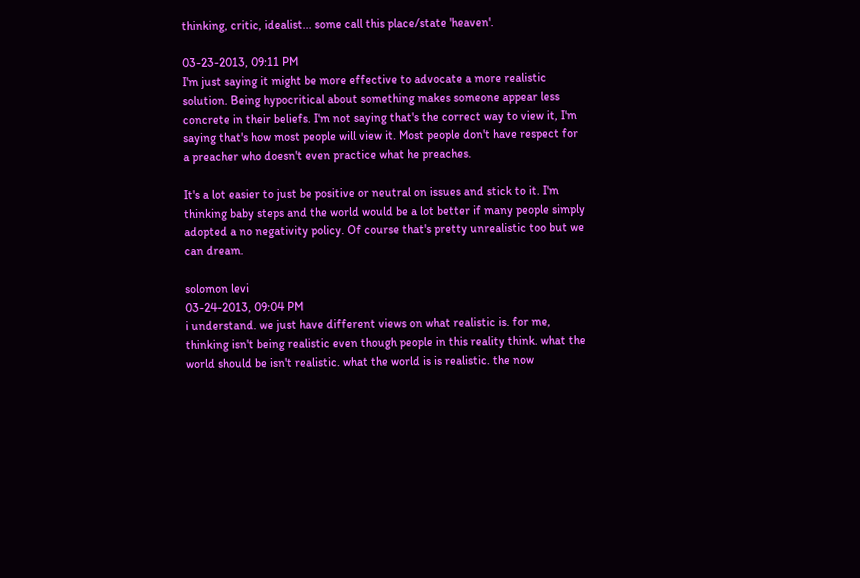thinking, critic, idealist... some call this place/state 'heaven'.

03-23-2013, 09:11 PM
I'm just saying it might be more effective to advocate a more realistic solution. Being hypocritical about something makes someone appear less concrete in their beliefs. I'm not saying that's the correct way to view it, I'm saying that's how most people will view it. Most people don't have respect for a preacher who doesn't even practice what he preaches.

It's a lot easier to just be positive or neutral on issues and stick to it. I'm thinking baby steps and the world would be a lot better if many people simply adopted a no negativity policy. Of course that's pretty unrealistic too but we can dream.

solomon levi
03-24-2013, 09:04 PM
i understand. we just have different views on what realistic is. for me, thinking isn't being realistic even though people in this reality think. what the world should be isn't realistic. what the world is is realistic. the now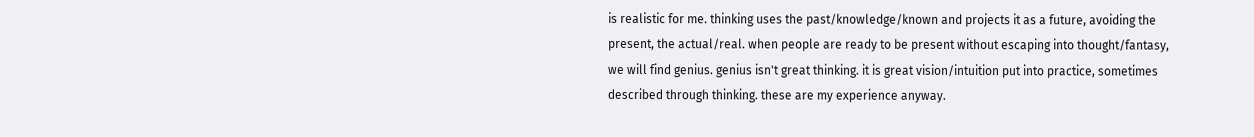is realistic for me. thinking uses the past/knowledge/known and projects it as a future, avoiding the present, the actual/real. when people are ready to be present without escaping into thought/fantasy, we will find genius. genius isn't great thinking. it is great vision/intuition put into practice, sometimes described through thinking. these are my experience anyway.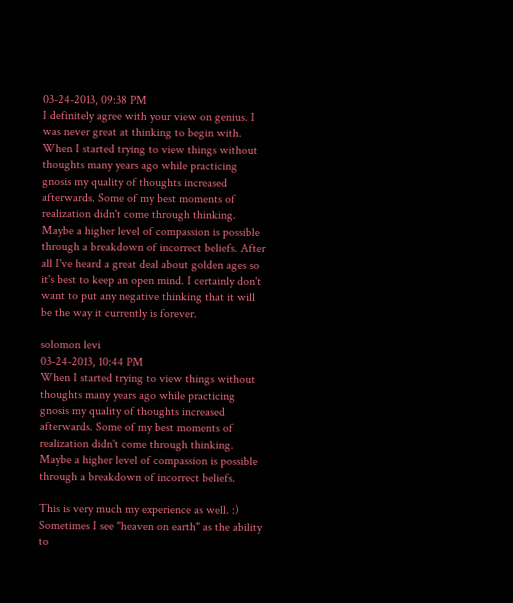03-24-2013, 09:38 PM
I definitely agree with your view on genius. I was never great at thinking to begin with. When I started trying to view things without thoughts many years ago while practicing gnosis my quality of thoughts increased afterwards. Some of my best moments of realization didn't come through thinking. Maybe a higher level of compassion is possible through a breakdown of incorrect beliefs. After all I've heard a great deal about golden ages so it's best to keep an open mind. I certainly don't want to put any negative thinking that it will be the way it currently is forever.

solomon levi
03-24-2013, 10:44 PM
When I started trying to view things without thoughts many years ago while practicing gnosis my quality of thoughts increased afterwards. Some of my best moments of realization didn't come through thinking. Maybe a higher level of compassion is possible through a breakdown of incorrect beliefs.

This is very much my experience as well. :)
Sometimes I see "heaven on earth" as the ability to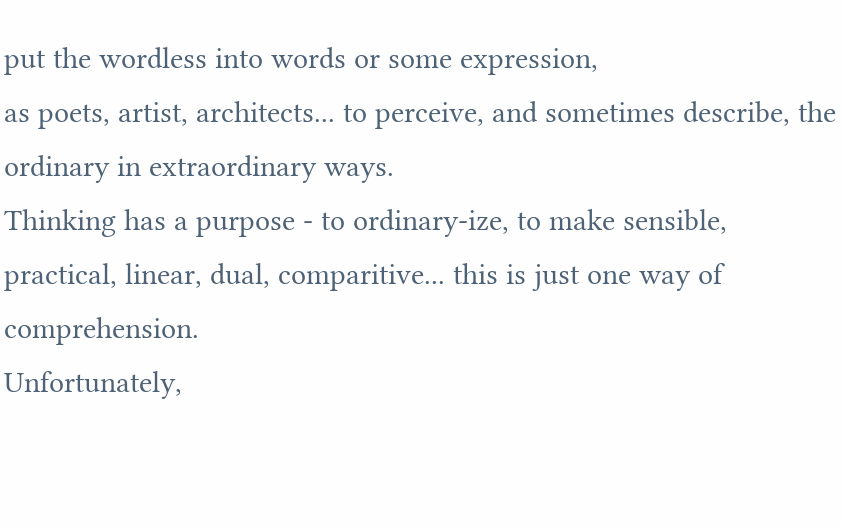put the wordless into words or some expression,
as poets, artist, architects... to perceive, and sometimes describe, the ordinary in extraordinary ways.
Thinking has a purpose - to ordinary-ize, to make sensible, practical, linear, dual, comparitive... this is just one way of comprehension.
Unfortunately,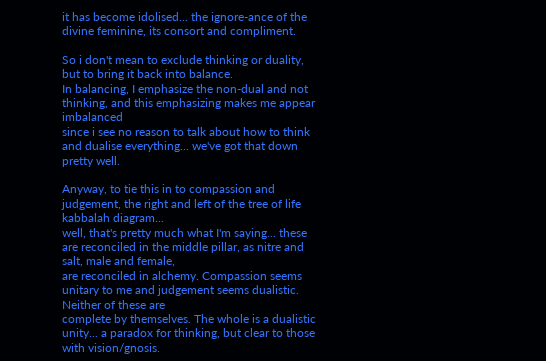it has become idolised... the ignore-ance of the divine feminine, its consort and compliment.

So i don't mean to exclude thinking or duality, but to bring it back into balance.
In balancing, I emphasize the non-dual and not thinking, and this emphasizing makes me appear imbalanced
since i see no reason to talk about how to think and dualise everything... we've got that down pretty well.

Anyway, to tie this in to compassion and judgement, the right and left of the tree of life kabbalah diagram...
well, that's pretty much what I'm saying... these are reconciled in the middle pillar, as nitre and salt, male and female,
are reconciled in alchemy. Compassion seems unitary to me and judgement seems dualistic. Neither of these are
complete by themselves. The whole is a dualistic unity... a paradox for thinking, but clear to those with vision/gnosis.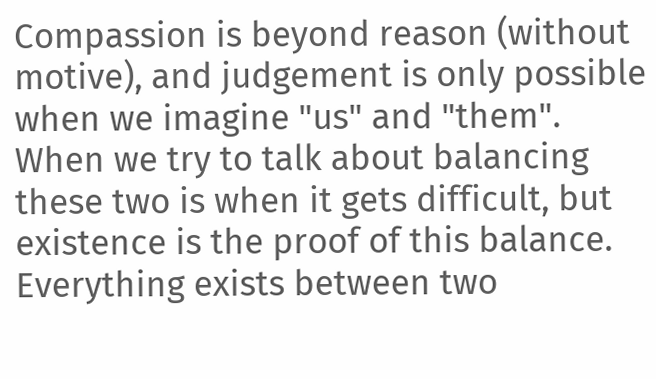Compassion is beyond reason (without motive), and judgement is only possible when we imagine "us" and "them".
When we try to talk about balancing these two is when it gets difficult, but existence is the proof of this balance.
Everything exists between two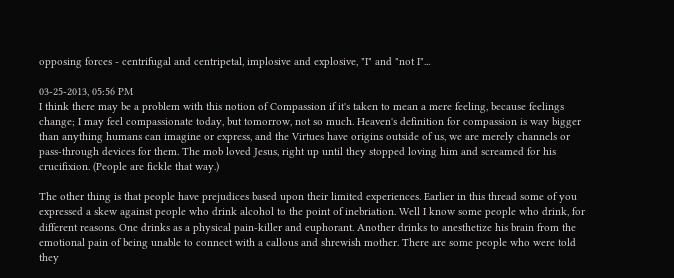opposing forces - centrifugal and centripetal, implosive and explosive, "I" and "not I"...

03-25-2013, 05:56 PM
I think there may be a problem with this notion of Compassion if it's taken to mean a mere feeling, because feelings change; I may feel compassionate today, but tomorrow, not so much. Heaven's definition for compassion is way bigger than anything humans can imagine or express, and the Virtues have origins outside of us, we are merely channels or pass-through devices for them. The mob loved Jesus, right up until they stopped loving him and screamed for his crucifixion. (People are fickle that way.)

The other thing is that people have prejudices based upon their limited experiences. Earlier in this thread some of you expressed a skew against people who drink alcohol to the point of inebriation. Well I know some people who drink, for different reasons. One drinks as a physical pain-killer and euphorant. Another drinks to anesthetize his brain from the emotional pain of being unable to connect with a callous and shrewish mother. There are some people who were told they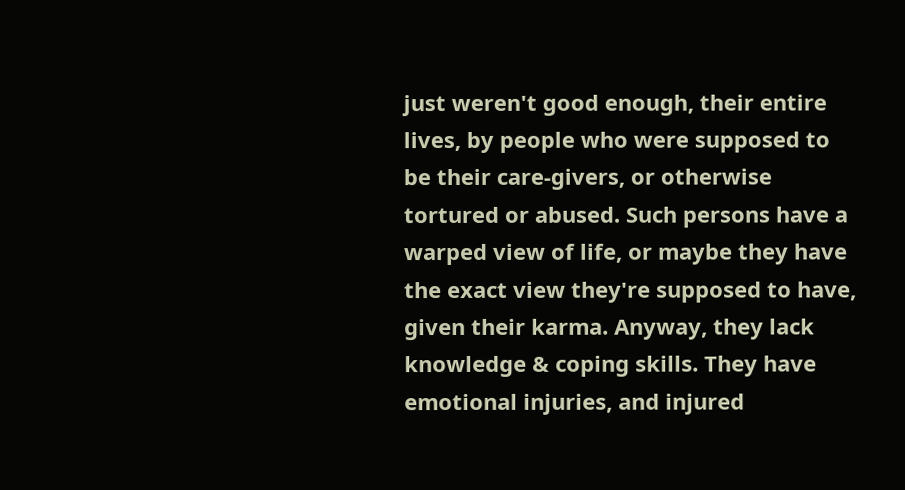just weren't good enough, their entire lives, by people who were supposed to be their care-givers, or otherwise tortured or abused. Such persons have a warped view of life, or maybe they have the exact view they're supposed to have, given their karma. Anyway, they lack knowledge & coping skills. They have emotional injuries, and injured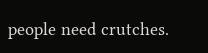people need crutches.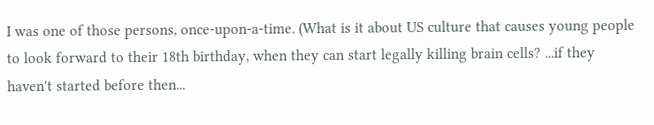I was one of those persons, once-upon-a-time. (What is it about US culture that causes young people to look forward to their 18th birthday, when they can start legally killing brain cells? ...if they haven't started before then...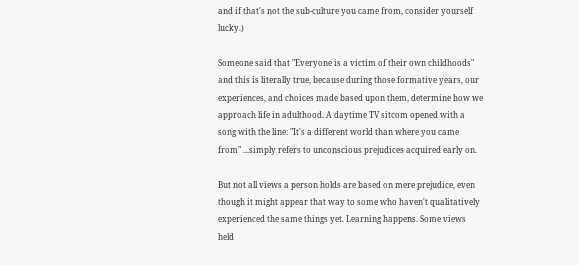and if that's not the sub-culture you came from, consider yourself lucky.)

Someone said that "Everyone is a victim of their own childhoods" and this is literally true, because during those formative years, our experiences, and choices made based upon them, determine how we approach life in adulthood. A daytime TV sitcom opened with a song with the line: "It's a different world than where you came from" ...simply refers to unconscious prejudices acquired early on.

But not all views a person holds are based on mere prejudice, even though it might appear that way to some who haven't qualitatively experienced the same things yet. Learning happens. Some views held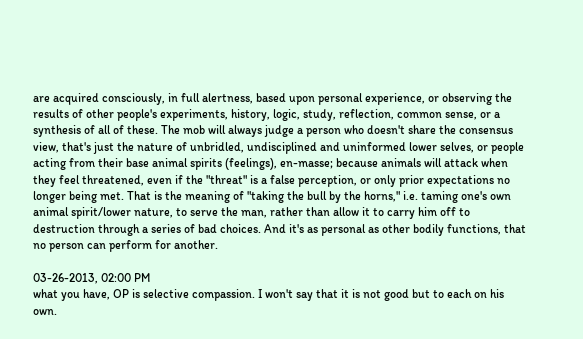are acquired consciously, in full alertness, based upon personal experience, or observing the results of other people's experiments, history, logic, study, reflection, common sense, or a synthesis of all of these. The mob will always judge a person who doesn't share the consensus view, that's just the nature of unbridled, undisciplined and uninformed lower selves, or people acting from their base animal spirits (feelings), en-masse; because animals will attack when they feel threatened, even if the "threat" is a false perception, or only prior expectations no longer being met. That is the meaning of "taking the bull by the horns," i.e. taming one's own animal spirit/lower nature, to serve the man, rather than allow it to carry him off to destruction through a series of bad choices. And it's as personal as other bodily functions, that no person can perform for another.

03-26-2013, 02:00 PM
what you have, OP is selective compassion. I won't say that it is not good but to each on his own.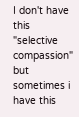I don't have this "selective compassion" but sometimes i have this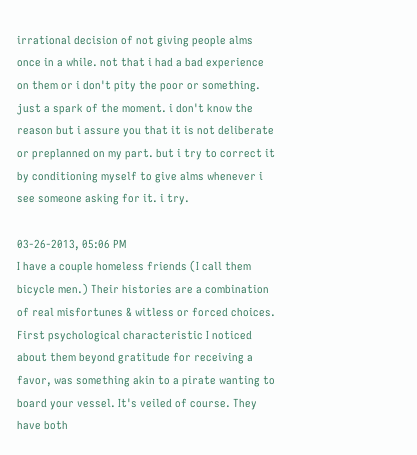irrational decision of not giving people alms once in a while. not that i had a bad experience on them or i don't pity the poor or something. just a spark of the moment. i don't know the reason but i assure you that it is not deliberate or preplanned on my part. but i try to correct it by conditioning myself to give alms whenever i see someone asking for it. i try.

03-26-2013, 05:06 PM
I have a couple homeless friends (I call them bicycle men.) Their histories are a combination of real misfortunes & witless or forced choices. First psychological characteristic I noticed about them beyond gratitude for receiving a favor, was something akin to a pirate wanting to board your vessel. It's veiled of course. They have both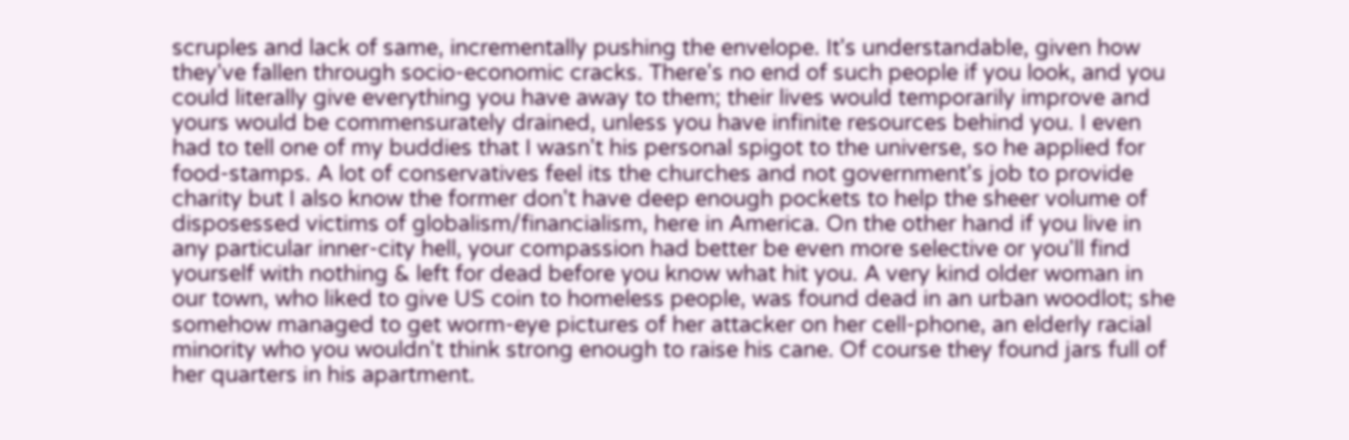scruples and lack of same, incrementally pushing the envelope. It's understandable, given how they've fallen through socio-economic cracks. There's no end of such people if you look, and you could literally give everything you have away to them; their lives would temporarily improve and yours would be commensurately drained, unless you have infinite resources behind you. I even had to tell one of my buddies that I wasn't his personal spigot to the universe, so he applied for food-stamps. A lot of conservatives feel its the churches and not government's job to provide charity but I also know the former don't have deep enough pockets to help the sheer volume of disposessed victims of globalism/financialism, here in America. On the other hand if you live in any particular inner-city hell, your compassion had better be even more selective or you'll find yourself with nothing & left for dead before you know what hit you. A very kind older woman in our town, who liked to give US coin to homeless people, was found dead in an urban woodlot; she somehow managed to get worm-eye pictures of her attacker on her cell-phone, an elderly racial minority who you wouldn't think strong enough to raise his cane. Of course they found jars full of her quarters in his apartment.